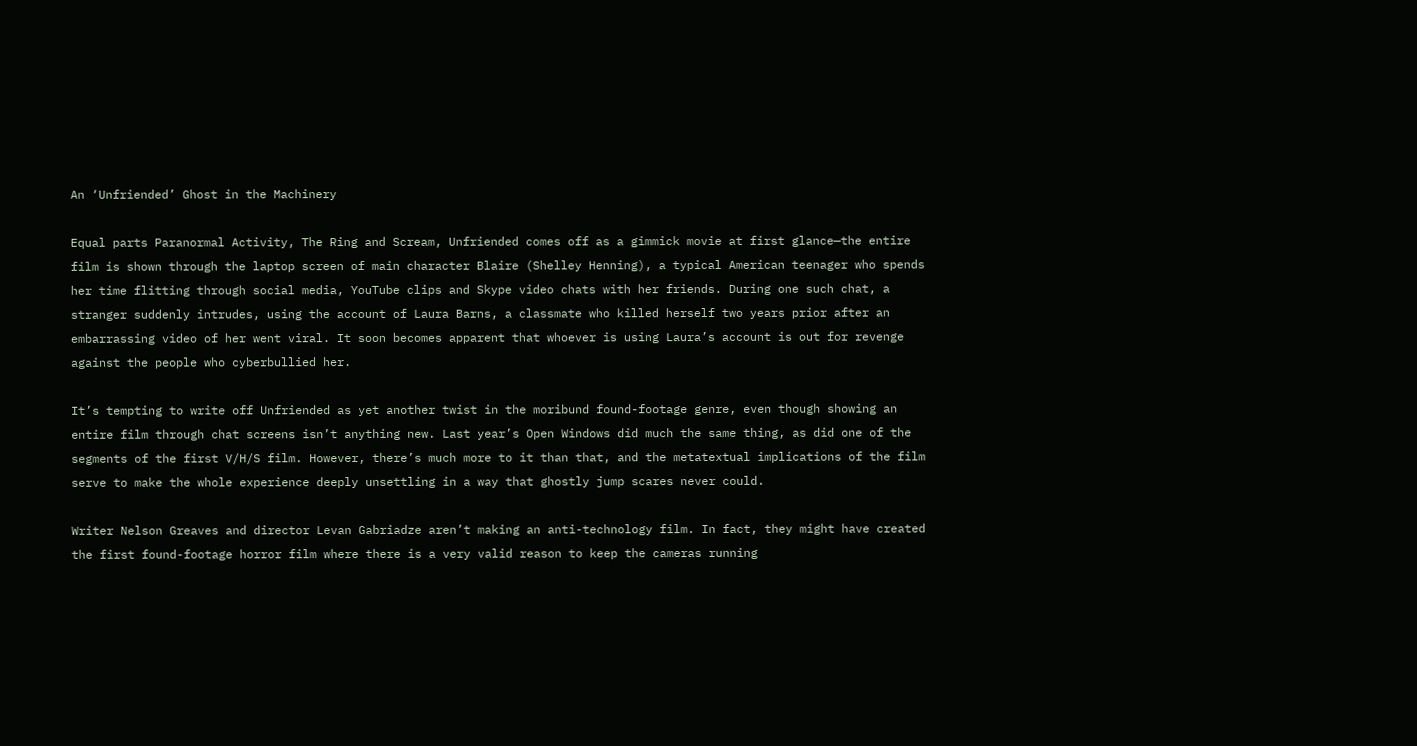An ‘Unfriended’ Ghost in the Machinery

Equal parts Paranormal Activity, The Ring and Scream, Unfriended comes off as a gimmick movie at first glance—the entire film is shown through the laptop screen of main character Blaire (Shelley Henning), a typical American teenager who spends her time flitting through social media, YouTube clips and Skype video chats with her friends. During one such chat, a stranger suddenly intrudes, using the account of Laura Barns, a classmate who killed herself two years prior after an embarrassing video of her went viral. It soon becomes apparent that whoever is using Laura’s account is out for revenge against the people who cyberbullied her.

It’s tempting to write off Unfriended as yet another twist in the moribund found-footage genre, even though showing an entire film through chat screens isn’t anything new. Last year’s Open Windows did much the same thing, as did one of the segments of the first V/H/S film. However, there’s much more to it than that, and the metatextual implications of the film serve to make the whole experience deeply unsettling in a way that ghostly jump scares never could.

Writer Nelson Greaves and director Levan Gabriadze aren’t making an anti-technology film. In fact, they might have created the first found-footage horror film where there is a very valid reason to keep the cameras running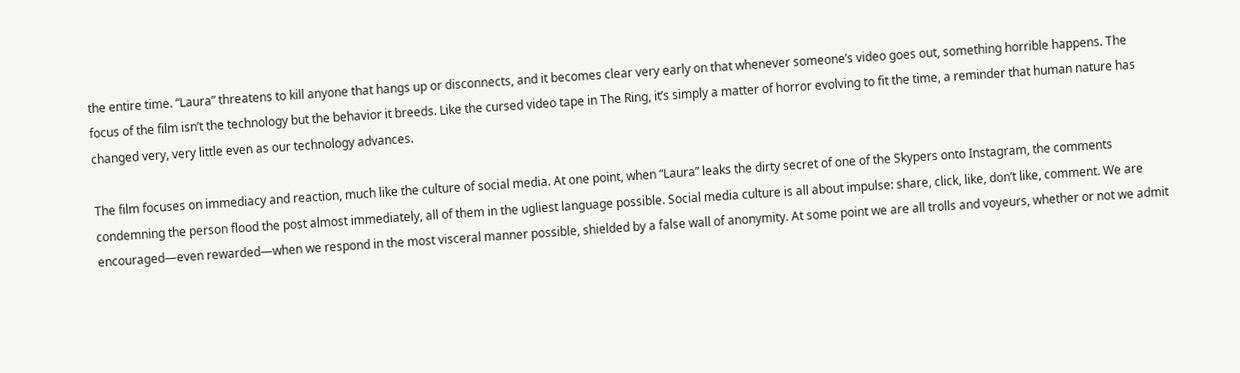the entire time. “Laura” threatens to kill anyone that hangs up or disconnects, and it becomes clear very early on that whenever someone’s video goes out, something horrible happens. The focus of the film isn’t the technology but the behavior it breeds. Like the cursed video tape in The Ring, it’s simply a matter of horror evolving to fit the time, a reminder that human nature has changed very, very little even as our technology advances.

The film focuses on immediacy and reaction, much like the culture of social media. At one point, when “Laura” leaks the dirty secret of one of the Skypers onto Instagram, the comments condemning the person flood the post almost immediately, all of them in the ugliest language possible. Social media culture is all about impulse: share, click, like, don’t like, comment. We are encouraged—even rewarded—when we respond in the most visceral manner possible, shielded by a false wall of anonymity. At some point we are all trolls and voyeurs, whether or not we admit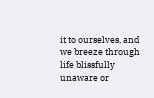it to ourselves, and we breeze through life blissfully unaware or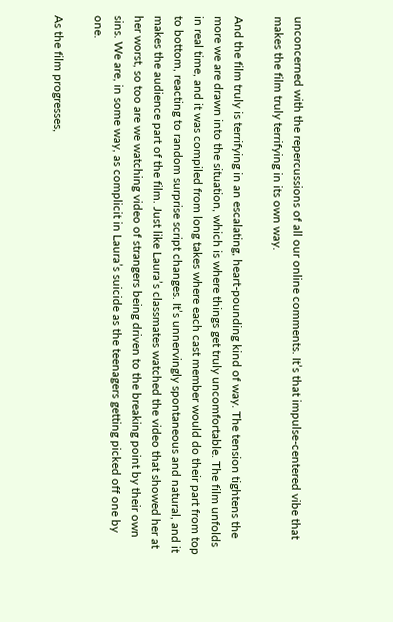unconcerned with the repercussions of all our online comments. It’s that impulse-centered vibe that makes the film truly terrifying in its own way.

And the film truly is terrifying in an escalating, heart-pounding kind of way. The tension tightens the more we are drawn into the situation, which is where things get truly uncomfortable. The film unfolds in real time, and it was compiled from long takes where each cast member would do their part from top to bottom, reacting to random surprise script changes. It’s unnervingly spontaneous and natural, and it makes the audience part of the film. Just like Laura’s classmates watched the video that showed her at her worst, so too are we watching video of strangers being driven to the breaking point by their own sins. We are, in some way, as complicit in Laura’s suicide as the teenagers getting picked off one by one.

As the film progresses,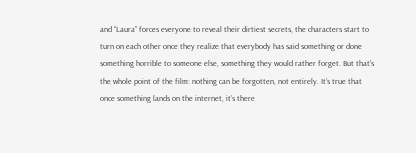and “Laura” forces everyone to reveal their dirtiest secrets, the characters start to turn on each other once they realize that everybody has said something or done something horrible to someone else, something they would rather forget. But that’s the whole point of the film: nothing can be forgotten, not entirely. It’s true that once something lands on the internet, it’s there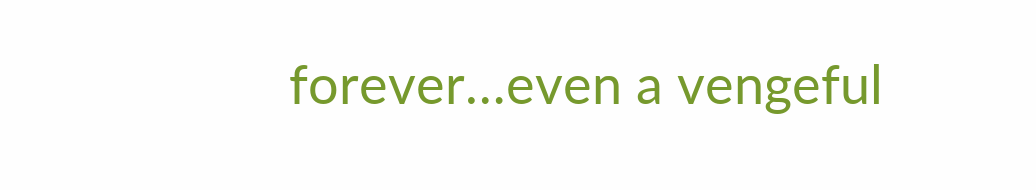forever…even a vengeful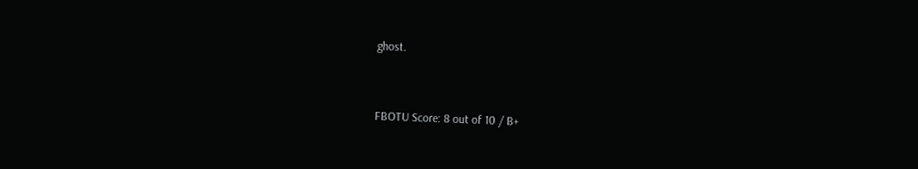ghost.


FBOTU Score: 8 out of 10 / B+